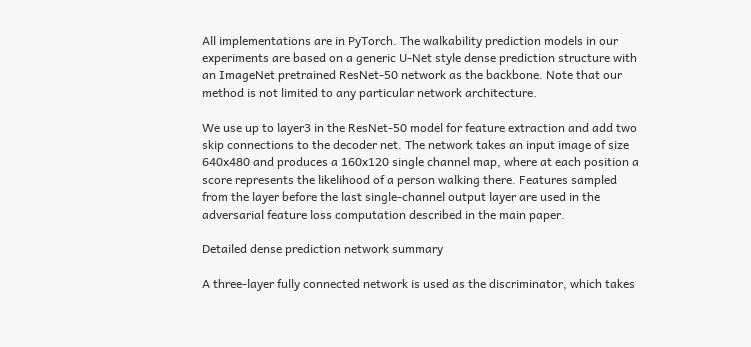All implementations are in PyTorch. The walkability prediction models in our experiments are based on a generic U-Net style dense prediction structure with an ImageNet pretrained ResNet-50 network as the backbone. Note that our method is not limited to any particular network architecture.

We use up to layer3 in the ResNet-50 model for feature extraction and add two skip connections to the decoder net. The network takes an input image of size 640x480 and produces a 160x120 single channel map, where at each position a score represents the likelihood of a person walking there. Features sampled from the layer before the last single-channel output layer are used in the adversarial feature loss computation described in the main paper.

Detailed dense prediction network summary

A three-layer fully connected network is used as the discriminator, which takes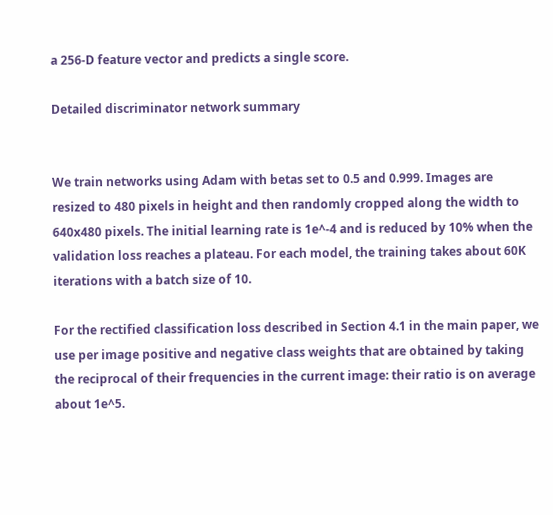a 256-D feature vector and predicts a single score.

Detailed discriminator network summary


We train networks using Adam with betas set to 0.5 and 0.999. Images are resized to 480 pixels in height and then randomly cropped along the width to 640x480 pixels. The initial learning rate is 1e^-4 and is reduced by 10% when the validation loss reaches a plateau. For each model, the training takes about 60K iterations with a batch size of 10.

For the rectified classification loss described in Section 4.1 in the main paper, we use per image positive and negative class weights that are obtained by taking the reciprocal of their frequencies in the current image: their ratio is on average about 1e^5.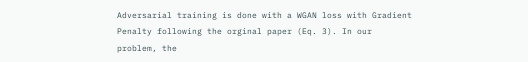Adversarial training is done with a WGAN loss with Gradient Penalty following the orginal paper (Eq. 3). In our problem, the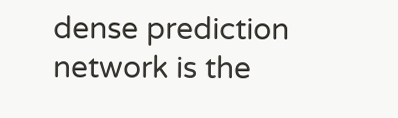dense prediction network is the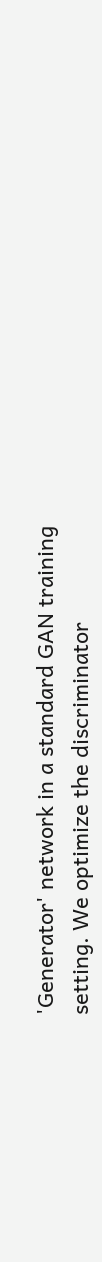'Generator' network in a standard GAN training setting. We optimize the discriminator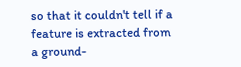so that it couldn't tell if a feature is extracted from a ground-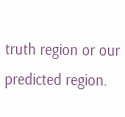truth region or our predicted region.